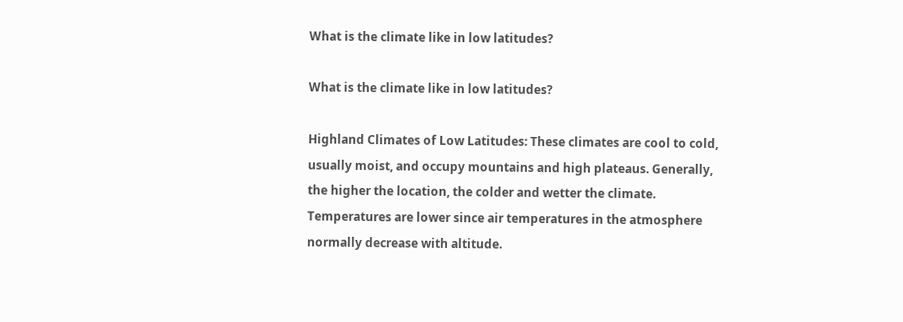What is the climate like in low latitudes?

What is the climate like in low latitudes?

Highland Climates of Low Latitudes: These climates are cool to cold, usually moist, and occupy mountains and high plateaus. Generally, the higher the location, the colder and wetter the climate. Temperatures are lower since air temperatures in the atmosphere normally decrease with altitude.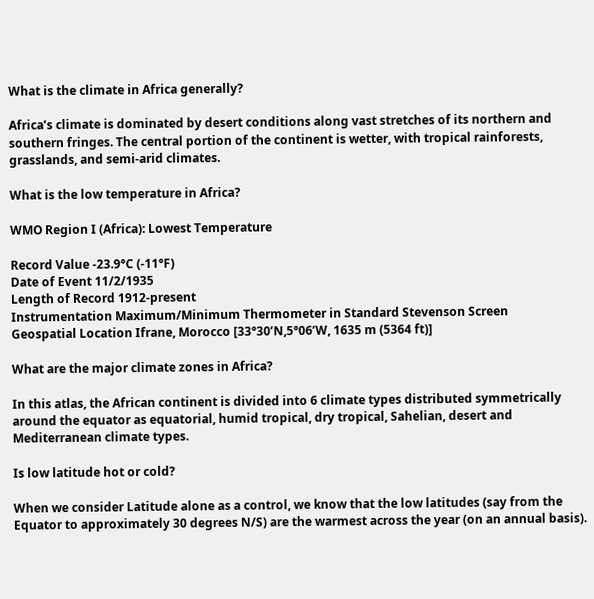What is the climate in Africa generally?

Africa’s climate is dominated by desert conditions along vast stretches of its northern and southern fringes. The central portion of the continent is wetter, with tropical rainforests, grasslands, and semi-arid climates.

What is the low temperature in Africa?

WMO Region I (Africa): Lowest Temperature

Record Value -23.9°C (-11°F)
Date of Event 11/2/1935
Length of Record 1912-present
Instrumentation Maximum/Minimum Thermometer in Standard Stevenson Screen
Geospatial Location Ifrane, Morocco [33°30’N,5°06’W, 1635 m (5364 ft)]

What are the major climate zones in Africa?

In this atlas, the African continent is divided into 6 climate types distributed symmetrically around the equator as equatorial, humid tropical, dry tropical, Sahelian, desert and Mediterranean climate types.

Is low latitude hot or cold?

When we consider Latitude alone as a control, we know that the low latitudes (say from the Equator to approximately 30 degrees N/S) are the warmest across the year (on an annual basis).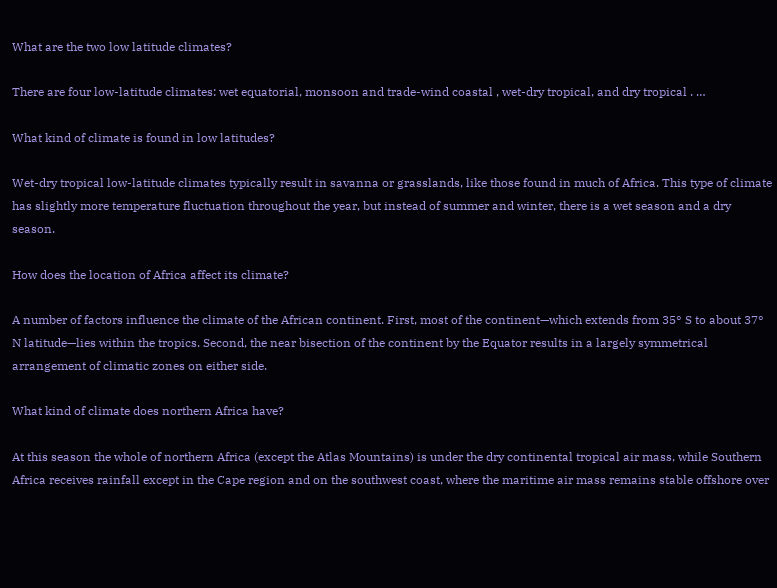What are the two low latitude climates?

There are four low-latitude climates: wet equatorial, monsoon and trade-wind coastal , wet-dry tropical, and dry tropical . …

What kind of climate is found in low latitudes?

Wet-dry tropical low-latitude climates typically result in savanna or grasslands, like those found in much of Africa. This type of climate has slightly more temperature fluctuation throughout the year, but instead of summer and winter, there is a wet season and a dry season.

How does the location of Africa affect its climate?

A number of factors influence the climate of the African continent. First, most of the continent—which extends from 35° S to about 37° N latitude—lies within the tropics. Second, the near bisection of the continent by the Equator results in a largely symmetrical arrangement of climatic zones on either side.

What kind of climate does northern Africa have?

At this season the whole of northern Africa (except the Atlas Mountains) is under the dry continental tropical air mass, while Southern Africa receives rainfall except in the Cape region and on the southwest coast, where the maritime air mass remains stable offshore over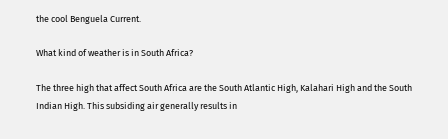the cool Benguela Current.

What kind of weather is in South Africa?

The three high that affect South Africa are the South Atlantic High, Kalahari High and the South Indian High. This subsiding air generally results in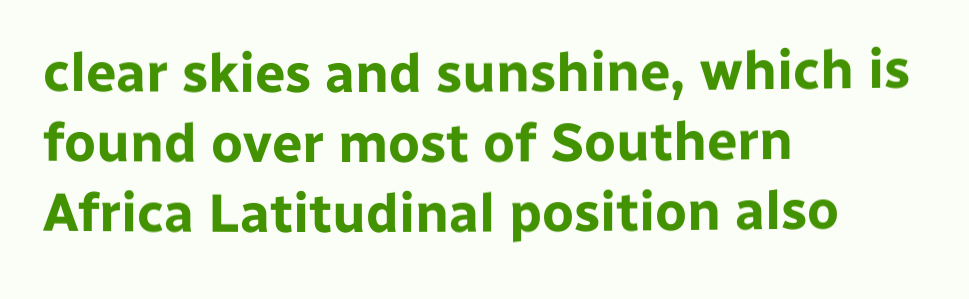clear skies and sunshine, which is found over most of Southern Africa Latitudinal position also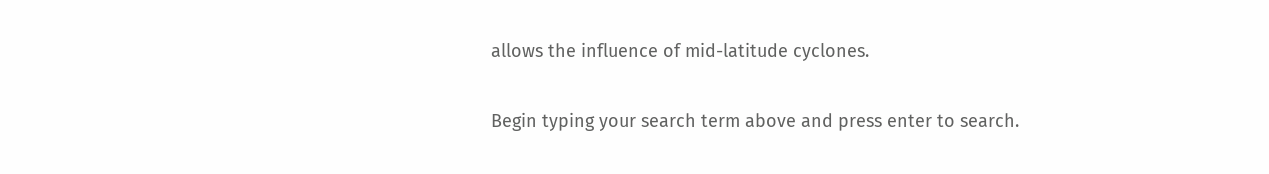allows the influence of mid-latitude cyclones.

Begin typing your search term above and press enter to search.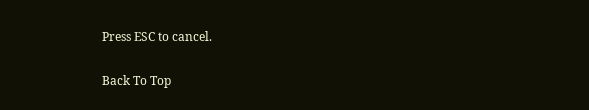Press ESC to cancel.

Back To Top